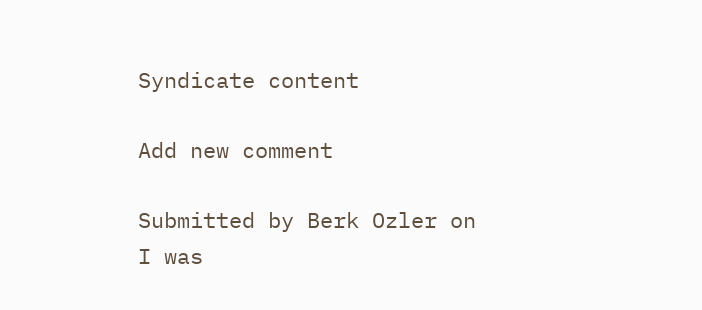Syndicate content

Add new comment

Submitted by Berk Ozler on
I was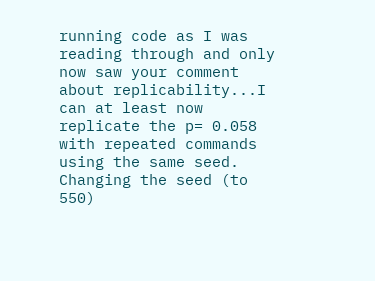running code as I was reading through and only now saw your comment about replicability...I can at least now replicate the p= 0.058 with repeated commands using the same seed. Changing the seed (to 550)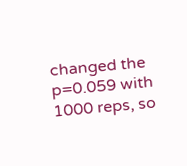changed the p=0.059 with 1000 reps, so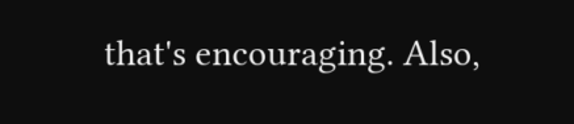that's encouraging. Also,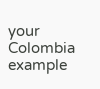your Colombia example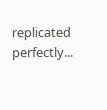replicated perfectly...